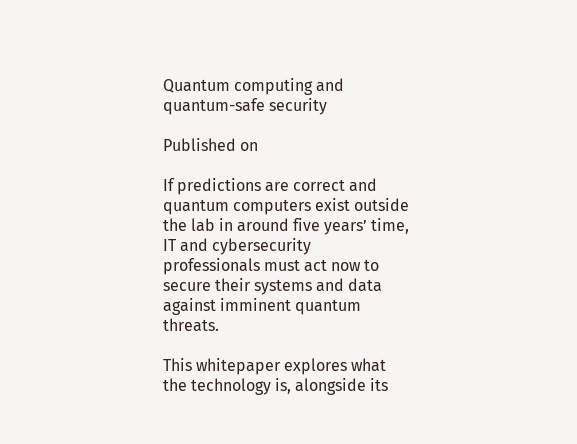Quantum computing and quantum-safe security

Published on

If predictions are correct and quantum computers exist outside the lab in around five years’ time, IT and cybersecurity professionals must act now to secure their systems and data against imminent quantum threats.

This whitepaper explores what the technology is, alongside its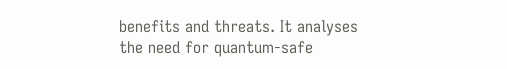benefits and threats. It analyses the need for quantum-safe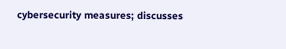cybersecurity measures; discusses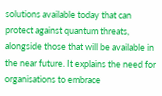solutions available today that can protect against quantum threats, alongside those that will be available in the near future. It explains the need for organisations to embrace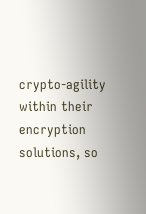crypto-agility within their encryption solutions, so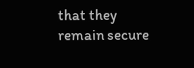that they remain secure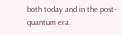both today and in the post-quantum era.